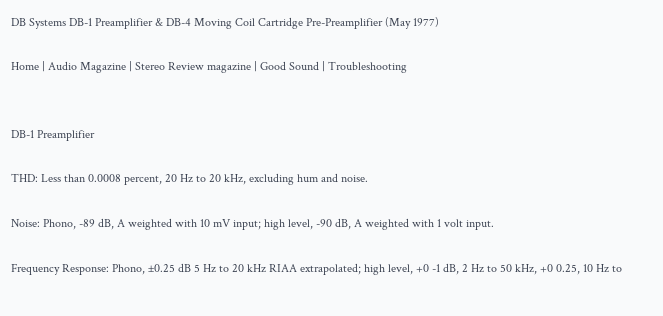DB Systems DB-1 Preamplifier & DB-4 Moving Coil Cartridge Pre-Preamplifier (May 1977)

Home | Audio Magazine | Stereo Review magazine | Good Sound | Troubleshooting


DB-1 Preamplifier

THD: Less than 0.0008 percent, 20 Hz to 20 kHz, excluding hum and noise.

Noise: Phono, -89 dB, A weighted with 10 mV input; high level, -90 dB, A weighted with 1 volt input.

Frequency Response: Phono, ±0.25 dB 5 Hz to 20 kHz RIAA extrapolated; high level, +0 -1 dB, 2 Hz to 50 kHz, +0 0.25, 10 Hz to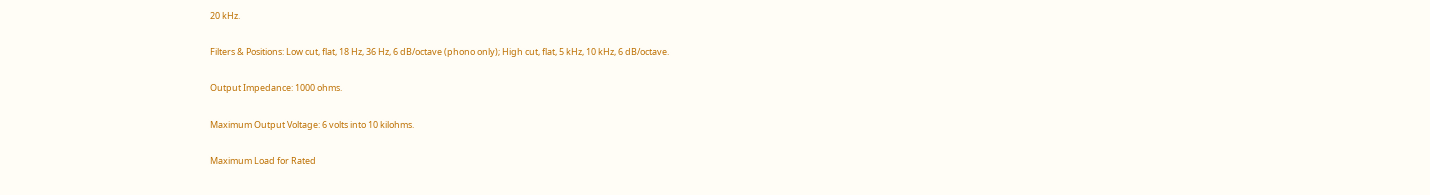20 kHz.

Filters & Positions: Low cut, flat, 18 Hz, 36 Hz, 6 dB/octave (phono only); High cut, flat, 5 kHz, 10 kHz, 6 dB/octave.

Output Impedance: 1000 ohms.

Maximum Output Voltage: 6 volts into 10 kilohms.

Maximum Load for Rated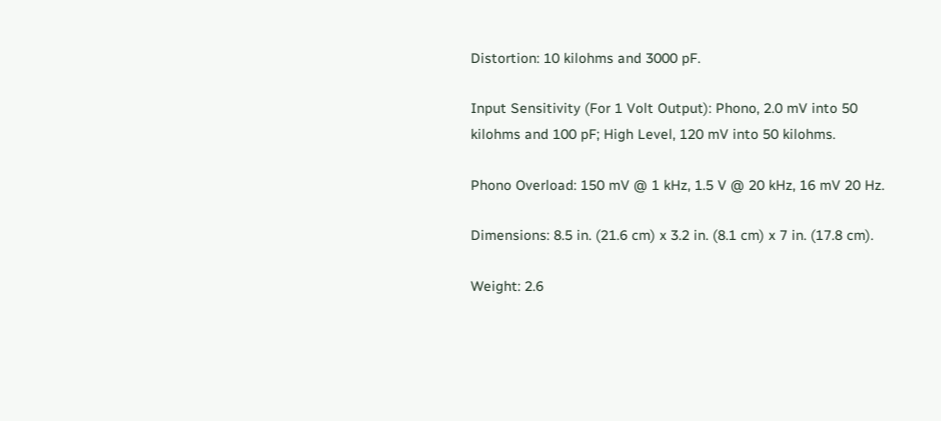Distortion: 10 kilohms and 3000 pF.

Input Sensitivity (For 1 Volt Output): Phono, 2.0 mV into 50 kilohms and 100 pF; High Level, 120 mV into 50 kilohms.

Phono Overload: 150 mV @ 1 kHz, 1.5 V @ 20 kHz, 16 mV 20 Hz.

Dimensions: 8.5 in. (21.6 cm) x 3.2 in. (8.1 cm) x 7 in. (17.8 cm).

Weight: 2.6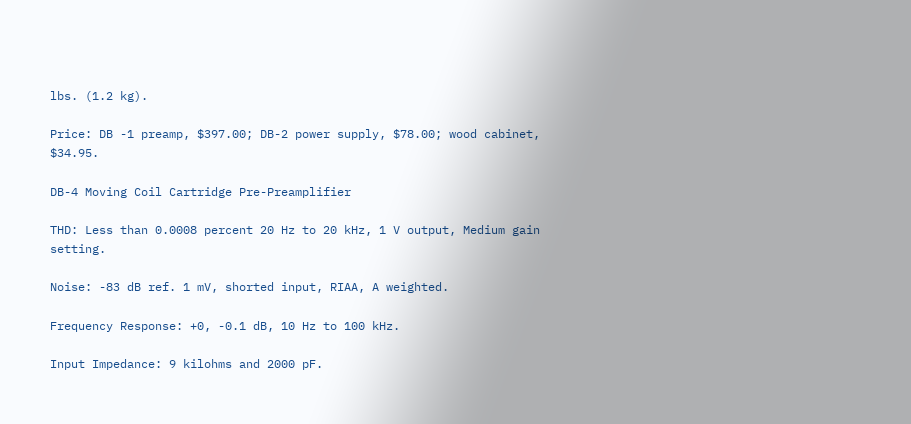lbs. (1.2 kg).

Price: DB -1 preamp, $397.00; DB-2 power supply, $78.00; wood cabinet, $34.95.

DB-4 Moving Coil Cartridge Pre-Preamplifier

THD: Less than 0.0008 percent 20 Hz to 20 kHz, 1 V output, Medium gain setting.

Noise: -83 dB ref. 1 mV, shorted input, RIAA, A weighted.

Frequency Response: +0, -0.1 dB, 10 Hz to 100 kHz.

Input Impedance: 9 kilohms and 2000 pF.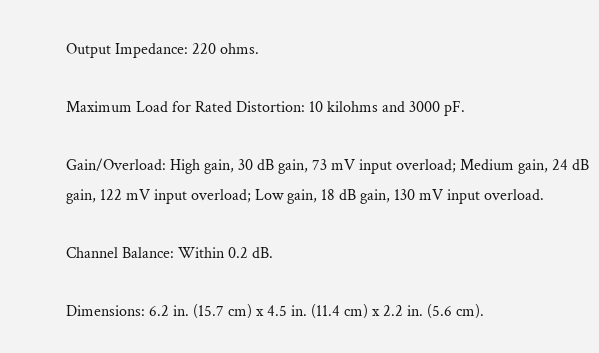Output Impedance: 220 ohms.

Maximum Load for Rated Distortion: 10 kilohms and 3000 pF.

Gain/Overload: High gain, 30 dB gain, 73 mV input overload; Medium gain, 24 dB gain, 122 mV input overload; Low gain, 18 dB gain, 130 mV input overload.

Channel Balance: Within 0.2 dB.

Dimensions: 6.2 in. (15.7 cm) x 4.5 in. (11.4 cm) x 2.2 in. (5.6 cm).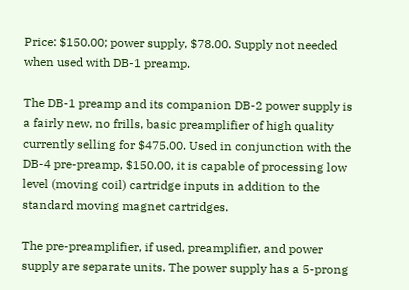Price: $150.00; power supply, $78.00. Supply not needed when used with DB-1 preamp.

The DB-1 preamp and its companion DB-2 power supply is a fairly new, no frills, basic preamplifier of high quality currently selling for $475.00. Used in conjunction with the DB-4 pre-preamp, $150.00, it is capable of processing low level (moving coil) cartridge inputs in addition to the standard moving magnet cartridges.

The pre-preamplifier, if used, preamplifier, and power supply are separate units. The power supply has a 5-prong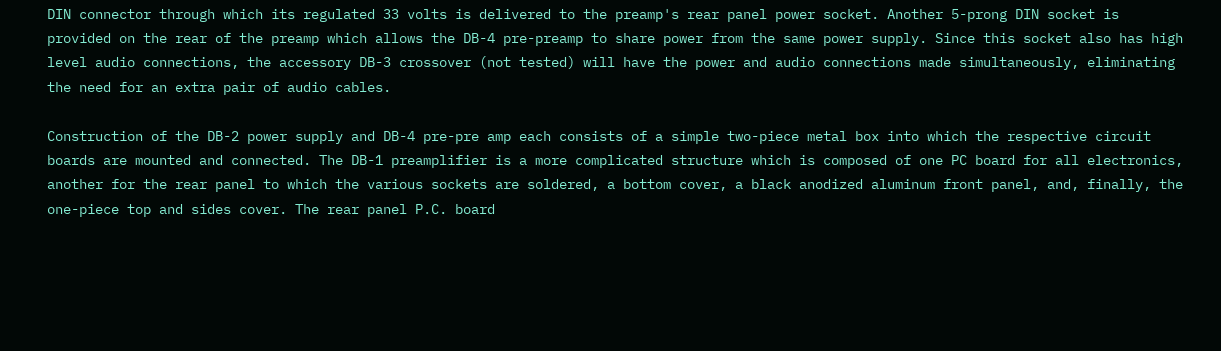DIN connector through which its regulated 33 volts is delivered to the preamp's rear panel power socket. Another 5-prong DIN socket is provided on the rear of the preamp which allows the DB-4 pre-preamp to share power from the same power supply. Since this socket also has high level audio connections, the accessory DB-3 crossover (not tested) will have the power and audio connections made simultaneously, eliminating the need for an extra pair of audio cables.

Construction of the DB-2 power supply and DB-4 pre-pre amp each consists of a simple two-piece metal box into which the respective circuit boards are mounted and connected. The DB-1 preamplifier is a more complicated structure which is composed of one PC board for all electronics, another for the rear panel to which the various sockets are soldered, a bottom cover, a black anodized aluminum front panel, and, finally, the one-piece top and sides cover. The rear panel P.C. board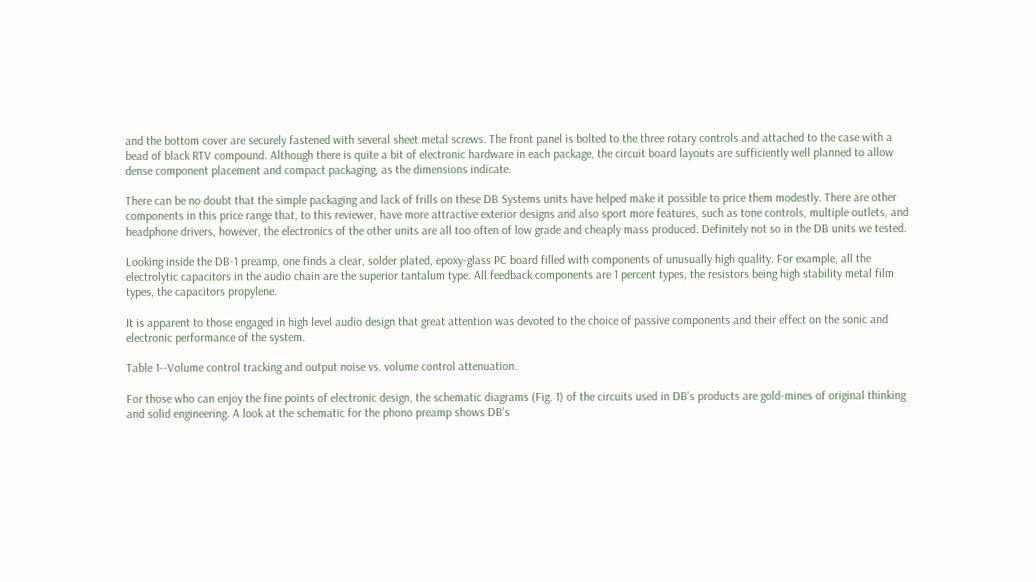and the bottom cover are securely fastened with several sheet metal screws. The front panel is bolted to the three rotary controls and attached to the case with a bead of black RTV compound. Although there is quite a bit of electronic hardware in each package, the circuit board layouts are sufficiently well planned to allow dense component placement and compact packaging, as the dimensions indicate.

There can be no doubt that the simple packaging and lack of frills on these DB Systems units have helped make it possible to price them modestly. There are other components in this price range that, to this reviewer, have more attractive exterior designs and also sport more features, such as tone controls, multiple outlets, and headphone drivers, however, the electronics of the other units are all too often of low grade and cheaply mass produced. Definitely not so in the DB units we tested.

Looking inside the DB-1 preamp, one finds a clear, solder plated, epoxy-glass PC board filled with components of unusually high quality. For example, all the electrolytic capacitors in the audio chain are the superior tantalum type. All feedback components are 1 percent types, the resistors being high stability metal film types, the capacitors propylene.

It is apparent to those engaged in high level audio design that great attention was devoted to the choice of passive components and their effect on the sonic and electronic performance of the system.

Table 1--Volume control tracking and output noise vs. volume control attenuation.

For those who can enjoy the fine points of electronic design, the schematic diagrams (Fig. 1) of the circuits used in DB's products are gold-mines of original thinking and solid engineering. A look at the schematic for the phono preamp shows DB's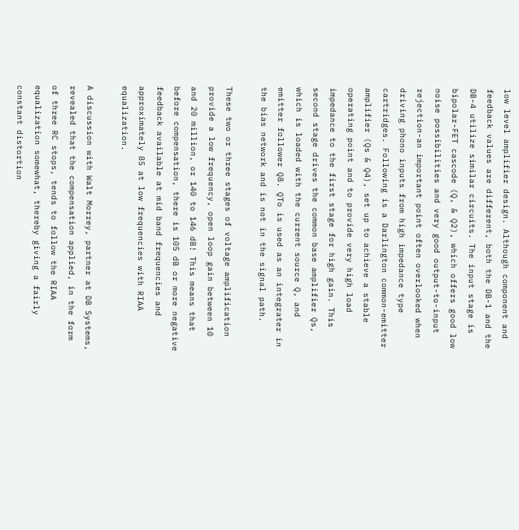low level amplifier design. Although component and feedback values are different, both the DB-1 and the DB-4 utilize similar circuits. The input stage is bipolar-FET cascode (Q, & Q2), which offers good low noise possibilities and very good output-to-input rejection-an important point often overlooked when driving phono inputs from high impedance type cartridges. Following is a Darlington common-emitter amplifier (Qs & Q4), set up to achieve a stable operating point and to provide very high load impedance to the first stage for high gain. This second stage drives the common base amplifier Qs, which is loaded with the current source Q, and emitter follower Q8. QTo is used as an integrater in the bias network and is not in the signal path.

These two or three stages of voltage amplification provide a low frequency, open loop gain between 10 and 20 million, or 140 to 146 dB! This means that before compensation, there is 105 dB or more negative feedback available at mid band frequencies and approximately 85 at low frequencies with RIAA equalization.

A discussion with Walt Morrey, partner at DB Systems, revealed that the compensation applied, in the form of three RC stops, tends to follow the RIAA equalization somewhat, thereby giving a fairly constant distortion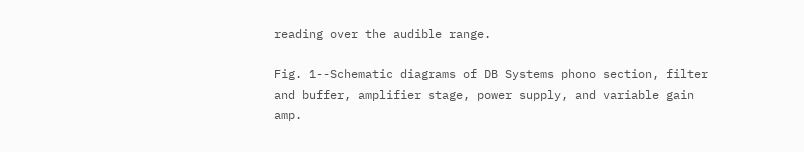reading over the audible range.

Fig. 1--Schematic diagrams of DB Systems phono section, filter and buffer, amplifier stage, power supply, and variable gain amp.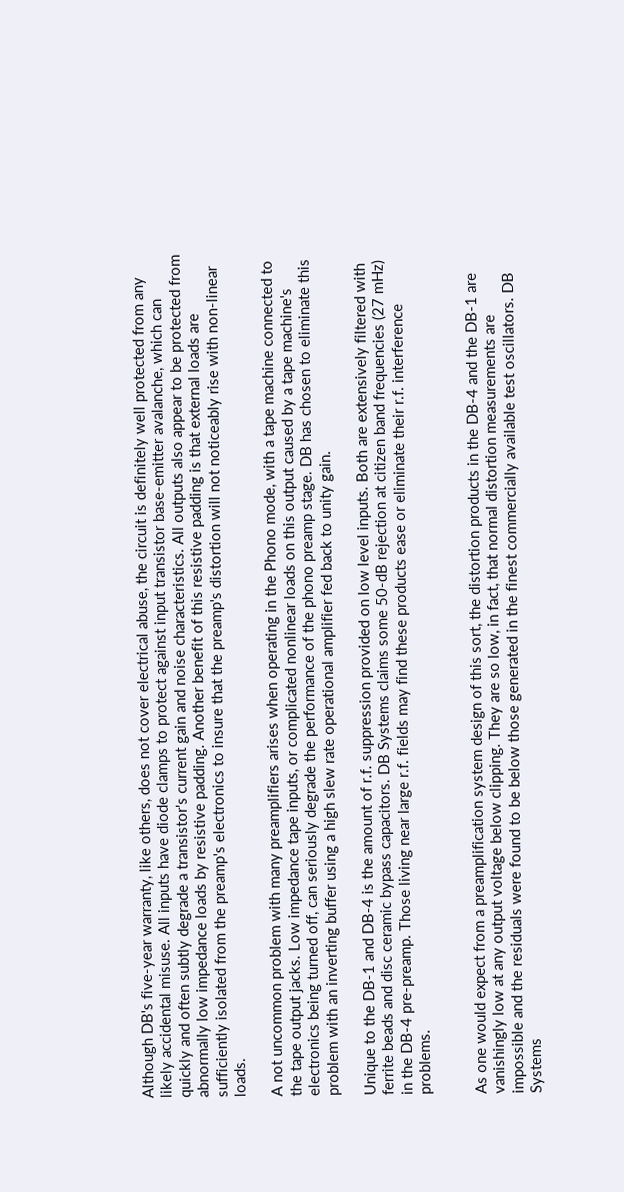Although DB's five-year warranty, like others, does not cover electrical abuse, the circuit is definitely well protected from any likely accidental misuse. All inputs have diode clamps to protect against input transistor base-emitter avalanche, which can quickly and often subtly degrade a transistor's current gain and noise characteristics. All outputs also appear to be protected from abnormally low impedance loads by resistive padding. Another benefit of this resistive padding is that external loads are sufficiently isolated from the preamp's electronics to insure that the preamp's distortion will not noticeably rise with non-linear loads.

A not uncommon problem with many preamplifiers arises when operating in the Phono mode, with a tape machine connected to the tape output jacks. Low impedance tape inputs, or complicated nonlinear loads on this output caused by a tape machine's electronics being turned off, can seriously degrade the performance of the phono preamp stage. DB has chosen to eliminate this problem with an inverting buffer using a high slew rate operational amplifier fed back to unity gain.

Unique to the DB-1 and DB-4 is the amount of r.f. suppression provided on low level inputs. Both are extensively filtered with ferrite beads and disc ceramic bypass capacitors. DB Systems claims some 50-dB rejection at citizen band frequencies (27 mHz) in the DB-4 pre-preamp. Those living near large r.f. fields may find these products ease or eliminate their r.f. interference problems.


As one would expect from a preamplification system design of this sort, the distortion products in the DB-4 and the DB-1 are vanishingly low at any output voltage below clipping. They are so low, in fact, that normal distortion measurements are impossible and the residuals were found to be below those generated in the finest commercially available test oscillators. DB Systems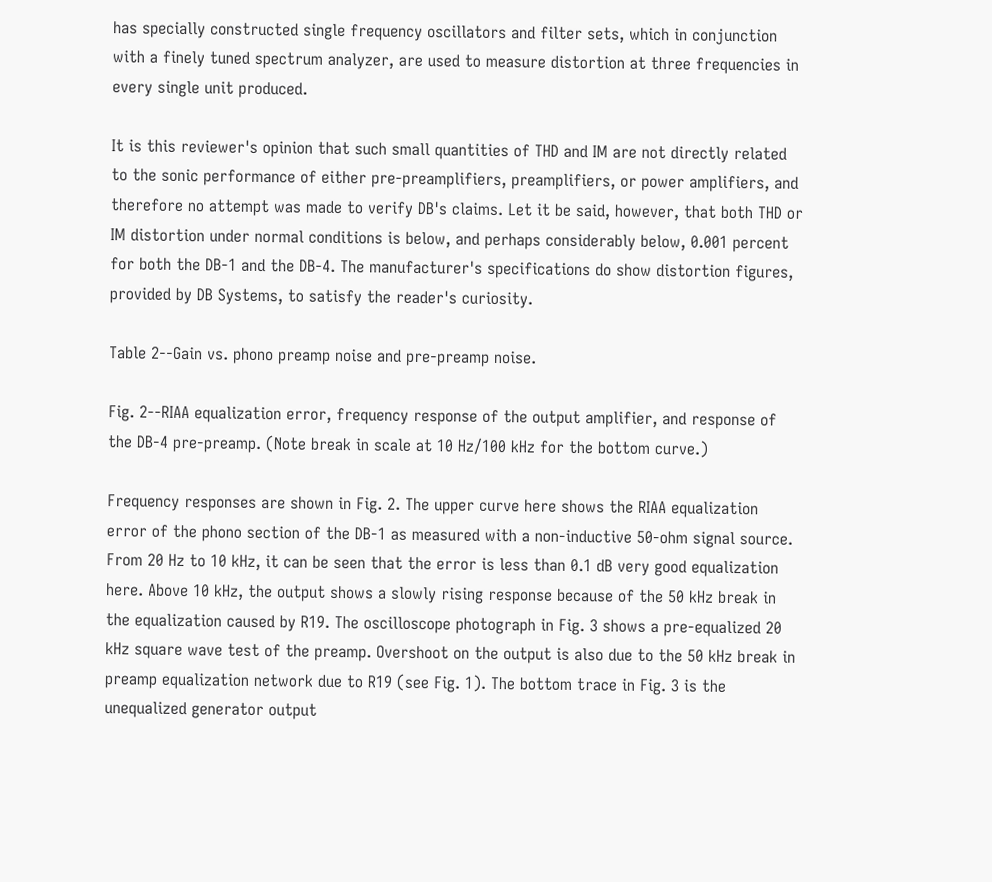has specially constructed single frequency oscillators and filter sets, which in conjunction with a finely tuned spectrum analyzer, are used to measure distortion at three frequencies in every single unit produced.

It is this reviewer's opinion that such small quantities of THD and IM are not directly related to the sonic performance of either pre-preamplifiers, preamplifiers, or power amplifiers, and therefore no attempt was made to verify DB's claims. Let it be said, however, that both THD or IM distortion under normal conditions is below, and perhaps considerably below, 0.001 percent for both the DB-1 and the DB-4. The manufacturer's specifications do show distortion figures, provided by DB Systems, to satisfy the reader's curiosity.

Table 2--Gain vs. phono preamp noise and pre-preamp noise.

Fig. 2--RIAA equalization error, frequency response of the output amplifier, and response of the DB-4 pre-preamp. (Note break in scale at 10 Hz/100 kHz for the bottom curve.)

Frequency responses are shown in Fig. 2. The upper curve here shows the RIAA equalization error of the phono section of the DB-1 as measured with a non-inductive 50-ohm signal source. From 20 Hz to 10 kHz, it can be seen that the error is less than 0.1 dB very good equalization here. Above 10 kHz, the output shows a slowly rising response because of the 50 kHz break in the equalization caused by R19. The oscilloscope photograph in Fig. 3 shows a pre-equalized 20 kHz square wave test of the preamp. Overshoot on the output is also due to the 50 kHz break in preamp equalization network due to R19 (see Fig. 1). The bottom trace in Fig. 3 is the unequalized generator output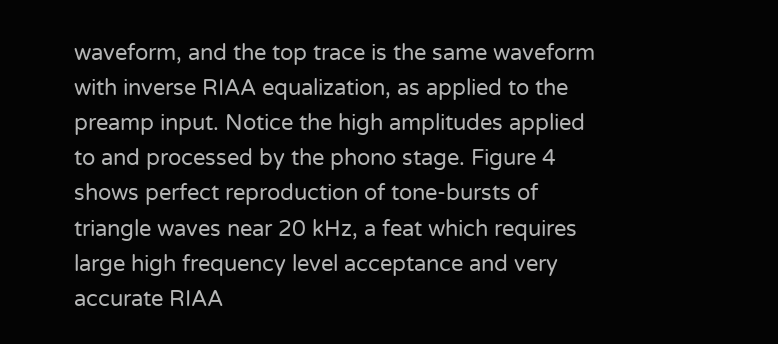waveform, and the top trace is the same waveform with inverse RIAA equalization, as applied to the preamp input. Notice the high amplitudes applied to and processed by the phono stage. Figure 4 shows perfect reproduction of tone-bursts of triangle waves near 20 kHz, a feat which requires large high frequency level acceptance and very accurate RIAA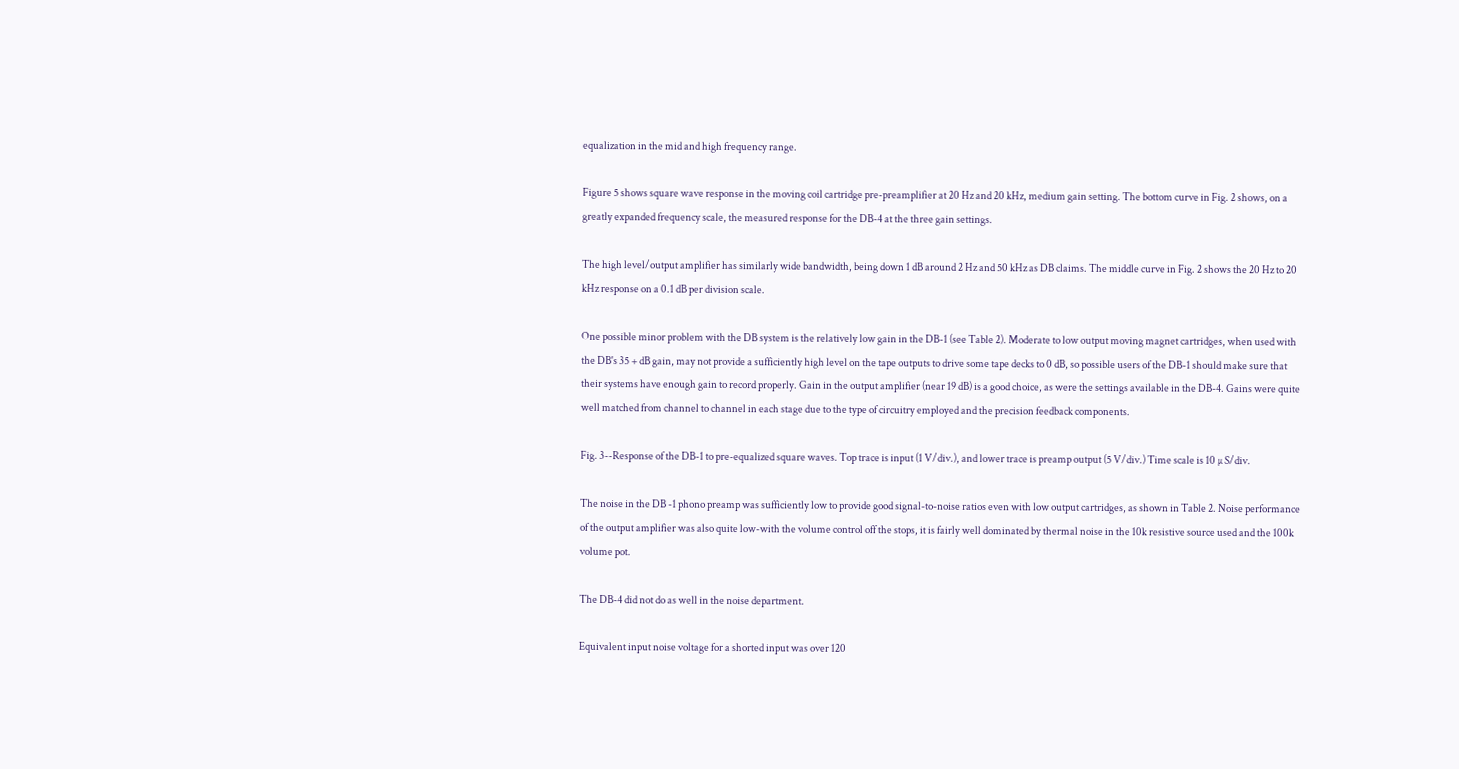equalization in the mid and high frequency range.

Figure 5 shows square wave response in the moving coil cartridge pre-preamplifier at 20 Hz and 20 kHz, medium gain setting. The bottom curve in Fig. 2 shows, on a greatly expanded frequency scale, the measured response for the DB-4 at the three gain settings.

The high level/output amplifier has similarly wide bandwidth, being down 1 dB around 2 Hz and 50 kHz as DB claims. The middle curve in Fig. 2 shows the 20 Hz to 20 kHz response on a 0.1 dB per division scale.

One possible minor problem with the DB system is the relatively low gain in the DB-1 (see Table 2). Moderate to low output moving magnet cartridges, when used with the DB's 35 + dB gain, may not provide a sufficiently high level on the tape outputs to drive some tape decks to 0 dB, so possible users of the DB-1 should make sure that their systems have enough gain to record properly. Gain in the output amplifier (near 19 dB) is a good choice, as were the settings available in the DB-4. Gains were quite well matched from channel to channel in each stage due to the type of circuitry employed and the precision feedback components.

Fig. 3--Response of the DB-1 to pre-equalized square waves. Top trace is input (1 V/div.), and lower trace is preamp output (5 V/div.) Time scale is 10 µ S/div.

The noise in the DB -1 phono preamp was sufficiently low to provide good signal-to-noise ratios even with low output cartridges, as shown in Table 2. Noise performance of the output amplifier was also quite low-with the volume control off the stops, it is fairly well dominated by thermal noise in the 10k resistive source used and the 100k volume pot.

The DB-4 did not do as well in the noise department.

Equivalent input noise voltage for a shorted input was over 120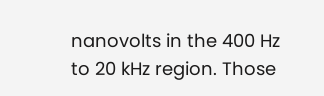nanovolts in the 400 Hz to 20 kHz region. Those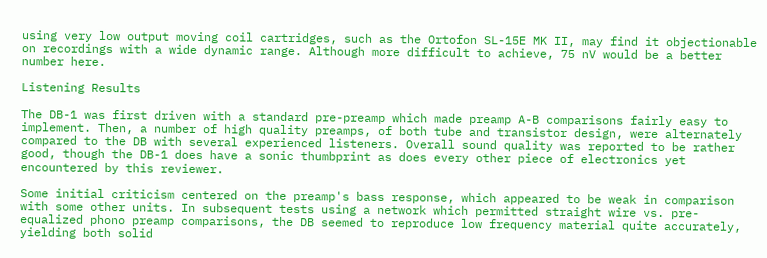using very low output moving coil cartridges, such as the Ortofon SL-15E MK II, may find it objectionable on recordings with a wide dynamic range. Although more difficult to achieve, 75 nV would be a better number here.

Listening Results

The DB-1 was first driven with a standard pre-preamp which made preamp A-B comparisons fairly easy to implement. Then, a number of high quality preamps, of both tube and transistor design, were alternately compared to the DB with several experienced listeners. Overall sound quality was reported to be rather good, though the DB-1 does have a sonic thumbprint as does every other piece of electronics yet encountered by this reviewer.

Some initial criticism centered on the preamp's bass response, which appeared to be weak in comparison with some other units. In subsequent tests using a network which permitted straight wire vs. pre-equalized phono preamp comparisons, the DB seemed to reproduce low frequency material quite accurately, yielding both solid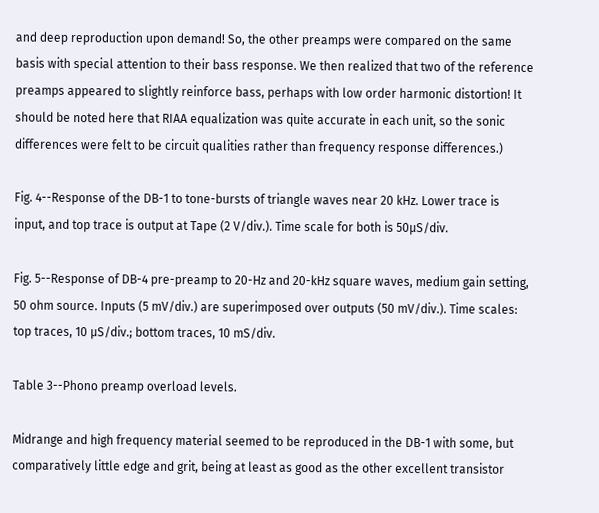and deep reproduction upon demand! So, the other preamps were compared on the same basis with special attention to their bass response. We then realized that two of the reference preamps appeared to slightly reinforce bass, perhaps with low order harmonic distortion! It should be noted here that RIAA equalization was quite accurate in each unit, so the sonic differences were felt to be circuit qualities rather than frequency response differences.)

Fig. 4--Response of the DB-1 to tone-bursts of triangle waves near 20 kHz. Lower trace is input, and top trace is output at Tape (2 V/div.). Time scale for both is 50µS/div.

Fig. 5--Response of DB-4 pre-preamp to 20-Hz and 20-kHz square waves, medium gain setting, 50 ohm source. Inputs (5 mV/div.) are superimposed over outputs (50 mV/div.). Time scales: top traces, 10 µS/div.; bottom traces, 10 mS/div.

Table 3--Phono preamp overload levels.

Midrange and high frequency material seemed to be reproduced in the DB-1 with some, but comparatively little edge and grit, being at least as good as the other excellent transistor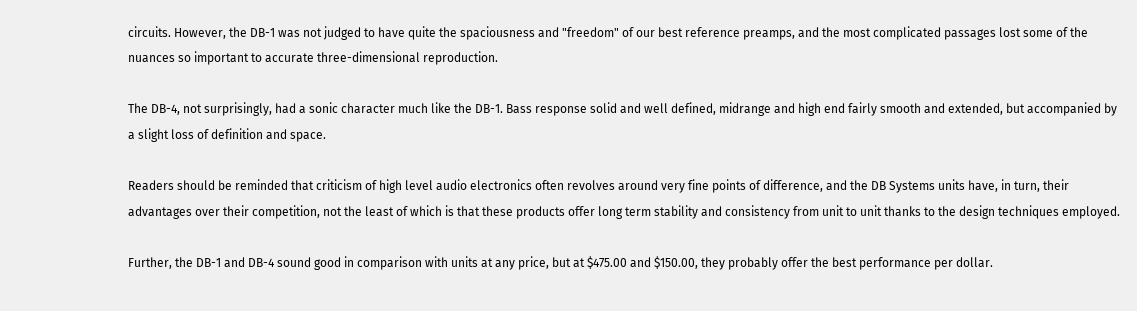circuits. However, the DB-1 was not judged to have quite the spaciousness and "freedom" of our best reference preamps, and the most complicated passages lost some of the nuances so important to accurate three-dimensional reproduction.

The DB-4, not surprisingly, had a sonic character much like the DB-1. Bass response solid and well defined, midrange and high end fairly smooth and extended, but accompanied by a slight loss of definition and space.

Readers should be reminded that criticism of high level audio electronics often revolves around very fine points of difference, and the DB Systems units have, in turn, their advantages over their competition, not the least of which is that these products offer long term stability and consistency from unit to unit thanks to the design techniques employed.

Further, the DB-1 and DB-4 sound good in comparison with units at any price, but at $475.00 and $150.00, they probably offer the best performance per dollar.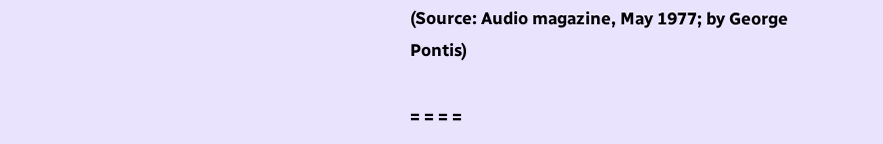(Source: Audio magazine, May 1977; by George Pontis)

= = = =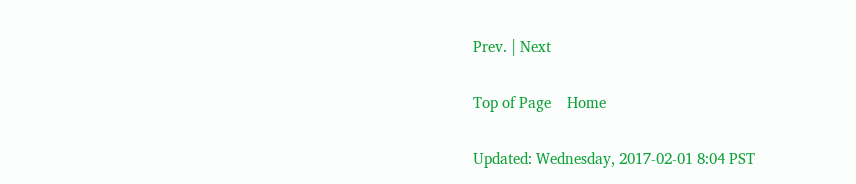Prev. | Next

Top of Page    Home

Updated: Wednesday, 2017-02-01 8:04 PST